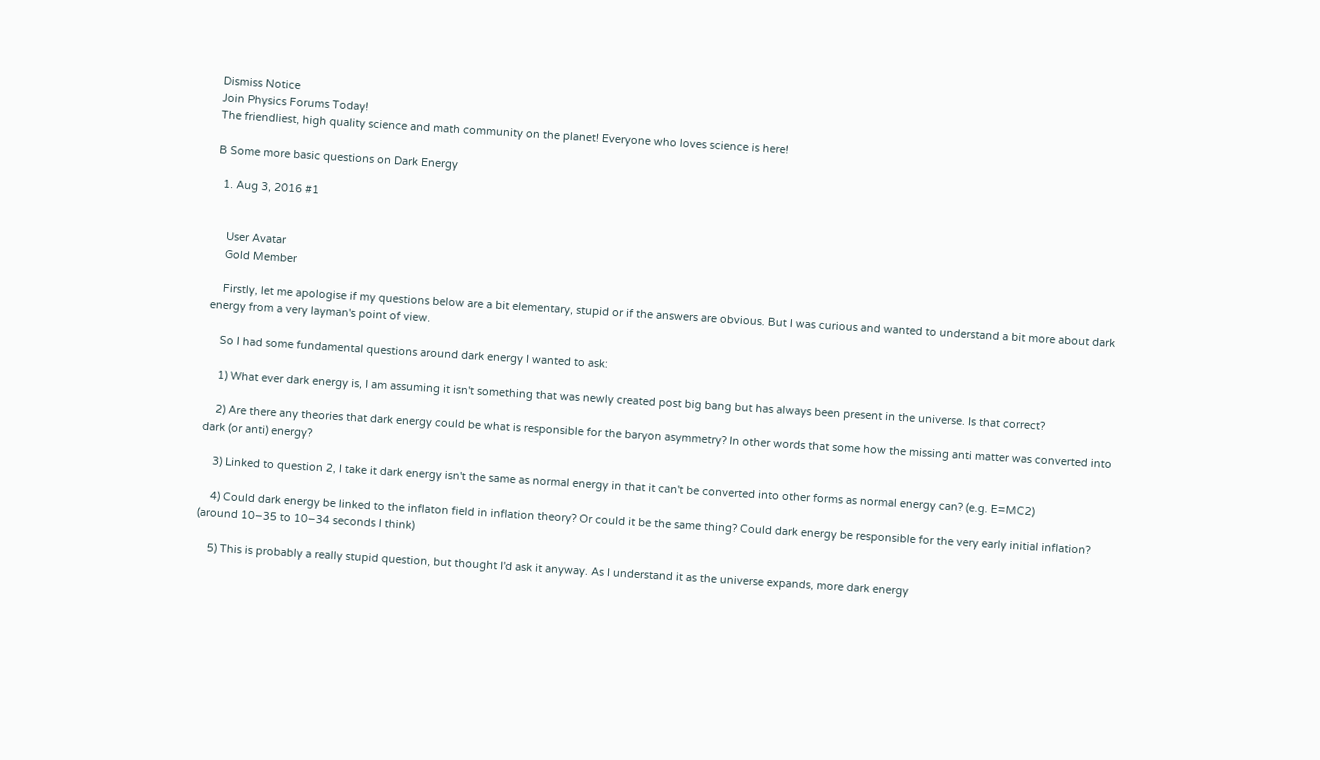Dismiss Notice
Join Physics Forums Today!
The friendliest, high quality science and math community on the planet! Everyone who loves science is here!

B Some more basic questions on Dark Energy

  1. Aug 3, 2016 #1


    User Avatar
    Gold Member

    Firstly, let me apologise if my questions below are a bit elementary, stupid or if the answers are obvious. But I was curious and wanted to understand a bit more about dark energy from a very layman's point of view.

    So I had some fundamental questions around dark energy I wanted to ask:

    1) What ever dark energy is, I am assuming it isn't something that was newly created post big bang but has always been present in the universe. Is that correct?

    2) Are there any theories that dark energy could be what is responsible for the baryon asymmetry? In other words that some how the missing anti matter was converted into dark (or anti) energy?

    3) Linked to question 2, I take it dark energy isn't the same as normal energy in that it can't be converted into other forms as normal energy can? (e.g. E=MC2)

    4) Could dark energy be linked to the inflaton field in inflation theory? Or could it be the same thing? Could dark energy be responsible for the very early initial inflation? (around 10−35 to 10−34 seconds I think)

    5) This is probably a really stupid question, but thought I'd ask it anyway. As I understand it as the universe expands, more dark energy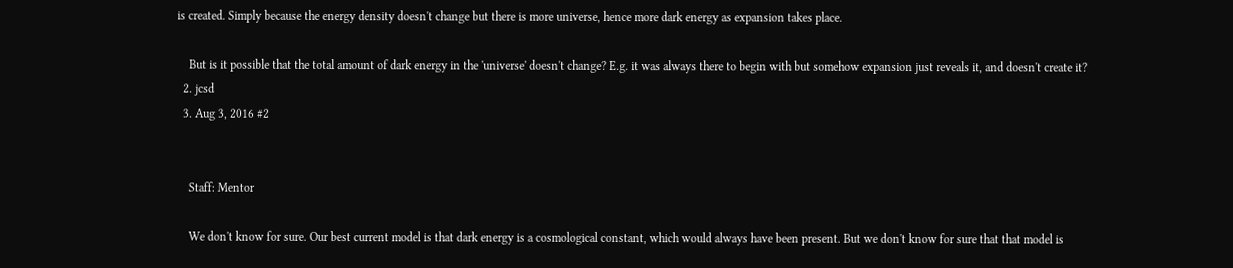is created. Simply because the energy density doesn't change but there is more universe, hence more dark energy as expansion takes place.

    But is it possible that the total amount of dark energy in the 'universe' doesn't change? E.g. it was always there to begin with but somehow expansion just reveals it, and doesn't create it?
  2. jcsd
  3. Aug 3, 2016 #2


    Staff: Mentor

    We don't know for sure. Our best current model is that dark energy is a cosmological constant, which would always have been present. But we don't know for sure that that model is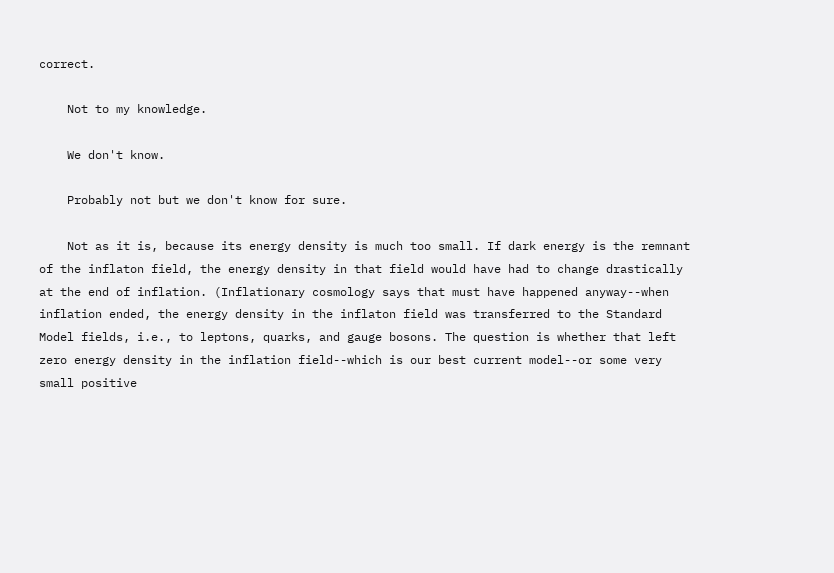correct.

    Not to my knowledge.

    We don't know.

    Probably not but we don't know for sure.

    Not as it is, because its energy density is much too small. If dark energy is the remnant of the inflaton field, the energy density in that field would have had to change drastically at the end of inflation. (Inflationary cosmology says that must have happened anyway--when inflation ended, the energy density in the inflaton field was transferred to the Standard Model fields, i.e., to leptons, quarks, and gauge bosons. The question is whether that left zero energy density in the inflation field--which is our best current model--or some very small positive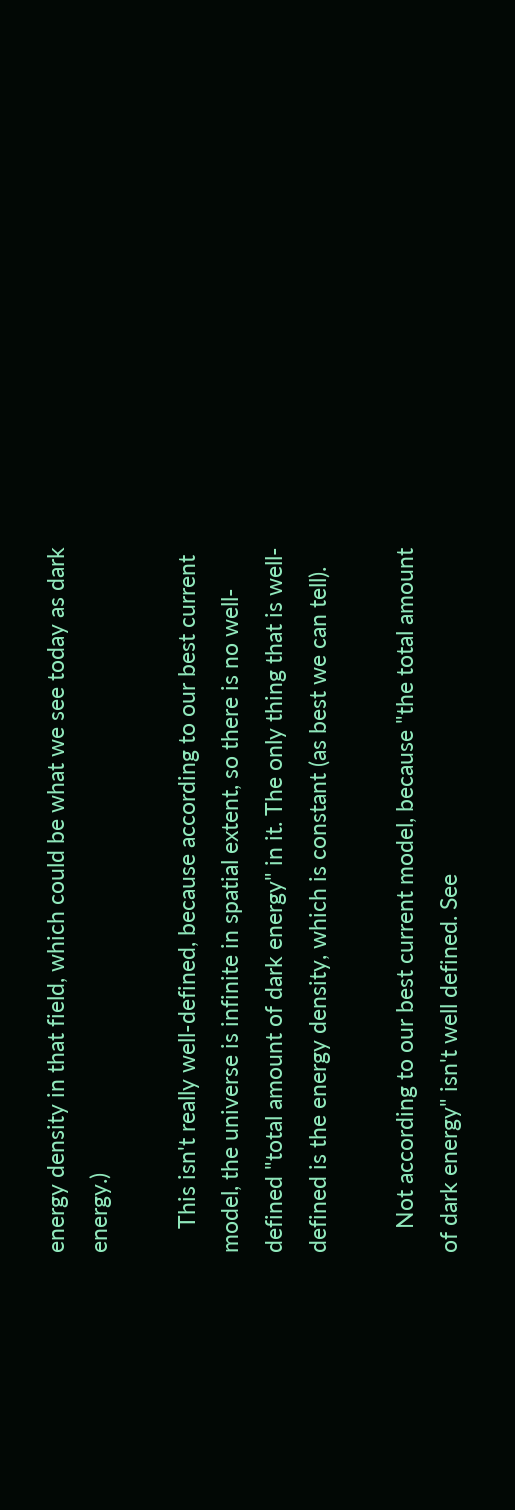energy density in that field, which could be what we see today as dark energy.)

    This isn't really well-defined, because according to our best current model, the universe is infinite in spatial extent, so there is no well-defined "total amount of dark energy" in it. The only thing that is well-defined is the energy density, which is constant (as best we can tell).

    Not according to our best current model, because "the total amount of dark energy" isn't well defined. See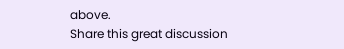above.
Share this great discussion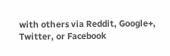with others via Reddit, Google+, Twitter, or Facebook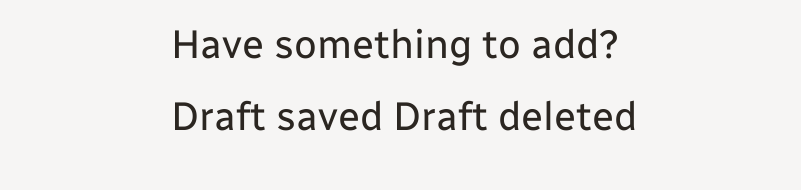Have something to add?
Draft saved Draft deleted